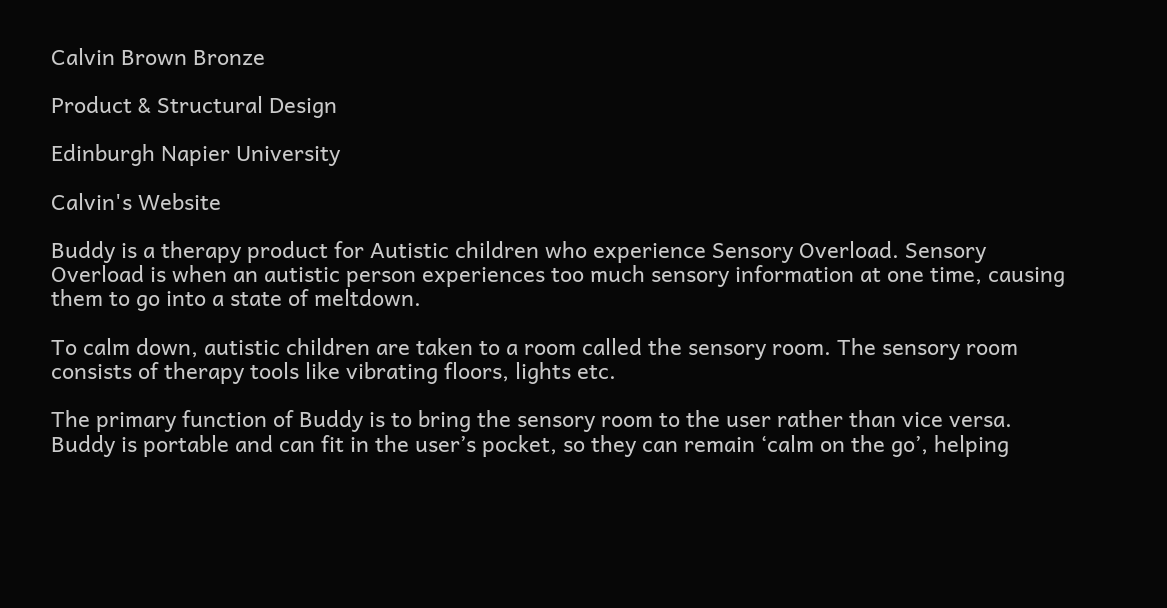Calvin Brown Bronze

Product & Structural Design

Edinburgh Napier University

Calvin's Website

Buddy is a therapy product for Autistic children who experience Sensory Overload. Sensory Overload is when an autistic person experiences too much sensory information at one time, causing them to go into a state of meltdown.

To calm down, autistic children are taken to a room called the sensory room. The sensory room consists of therapy tools like vibrating floors, lights etc.

The primary function of Buddy is to bring the sensory room to the user rather than vice versa. Buddy is portable and can fit in the user’s pocket, so they can remain ‘calm on the go’, helping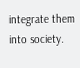integrate them into society.